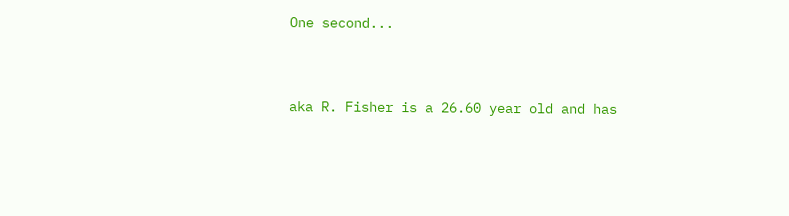One second...


aka R. Fisher is a 26.60 year old and has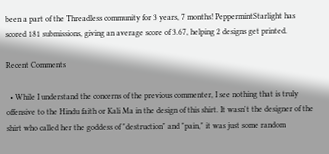been a part of the Threadless community for 3 years, 7 months! PeppermintStarlight has scored 181 submissions, giving an average score of 3.67, helping 2 designs get printed.

Recent Comments

  • While I understand the concerns of the previous commenter, I see nothing that is truly offensive to the Hindu faith or Kali Ma in the design of this shirt. It wasn't the designer of the shirt who called her the goddess of "destruction" and "pain," it was just some random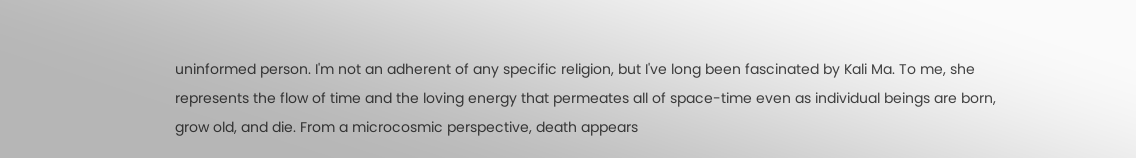uninformed person. I'm not an adherent of any specific religion, but I've long been fascinated by Kali Ma. To me, she represents the flow of time and the loving energy that permeates all of space-time even as individual beings are born, grow old, and die. From a microcosmic perspective, death appears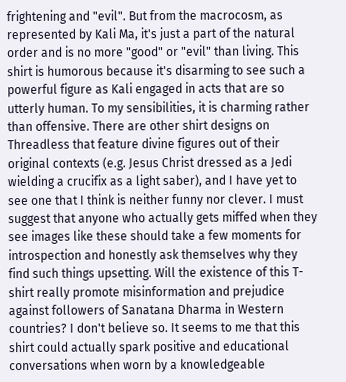frightening and "evil". But from the macrocosm, as represented by Kali Ma, it's just a part of the natural order and is no more "good" or "evil" than living. This shirt is humorous because it's disarming to see such a powerful figure as Kali engaged in acts that are so utterly human. To my sensibilities, it is charming rather than offensive. There are other shirt designs on Threadless that feature divine figures out of their original contexts (e.g. Jesus Christ dressed as a Jedi wielding a crucifix as a light saber), and I have yet to see one that I think is neither funny nor clever. I must suggest that anyone who actually gets miffed when they see images like these should take a few moments for introspection and honestly ask themselves why they find such things upsetting. Will the existence of this T-shirt really promote misinformation and prejudice against followers of Sanatana Dharma in Western countries? I don't believe so. It seems to me that this shirt could actually spark positive and educational conversations when worn by a knowledgeable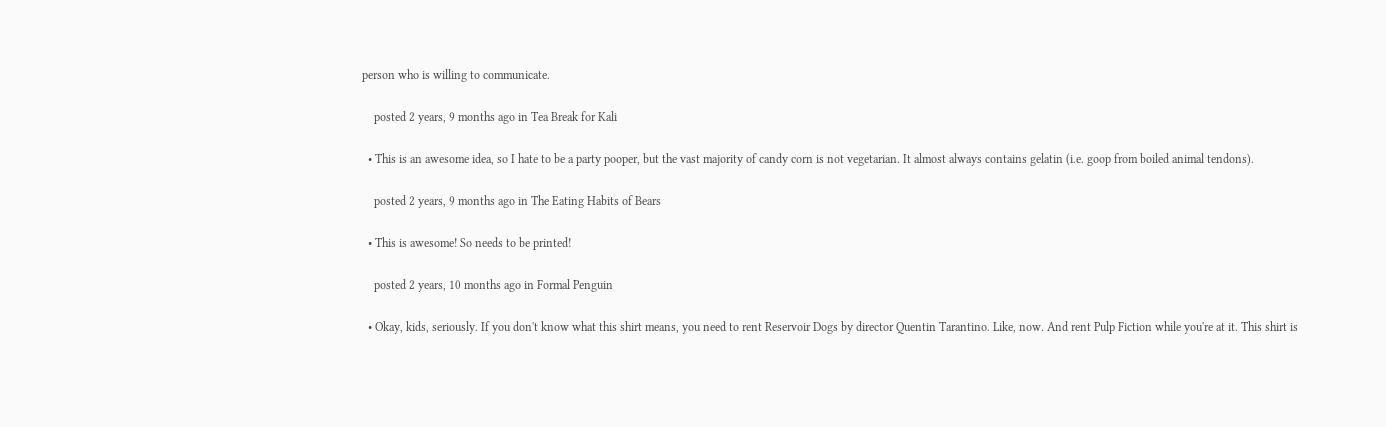person who is willing to communicate.

    posted 2 years, 9 months ago in Tea Break for Kali

  • This is an awesome idea, so I hate to be a party pooper, but the vast majority of candy corn is not vegetarian. It almost always contains gelatin (i.e. goop from boiled animal tendons).

    posted 2 years, 9 months ago in The Eating Habits of Bears

  • This is awesome! So needs to be printed!

    posted 2 years, 10 months ago in Formal Penguin

  • Okay, kids, seriously. If you don't know what this shirt means, you need to rent Reservoir Dogs by director Quentin Tarantino. Like, now. And rent Pulp Fiction while you're at it. This shirt is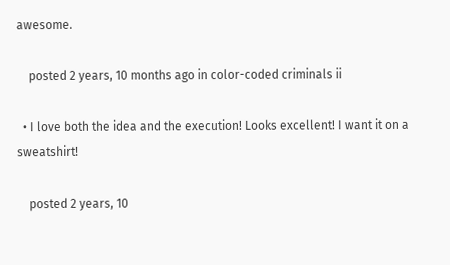awesome.

    posted 2 years, 10 months ago in color-coded criminals ii

  • I love both the idea and the execution! Looks excellent! I want it on a sweatshirt!

    posted 2 years, 10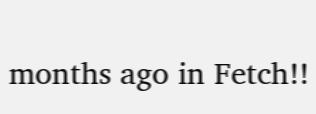months ago in Fetch!!